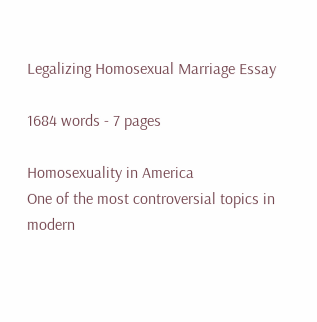Legalizing Homosexual Marriage Essay

1684 words - 7 pages

Homosexuality in America
One of the most controversial topics in modern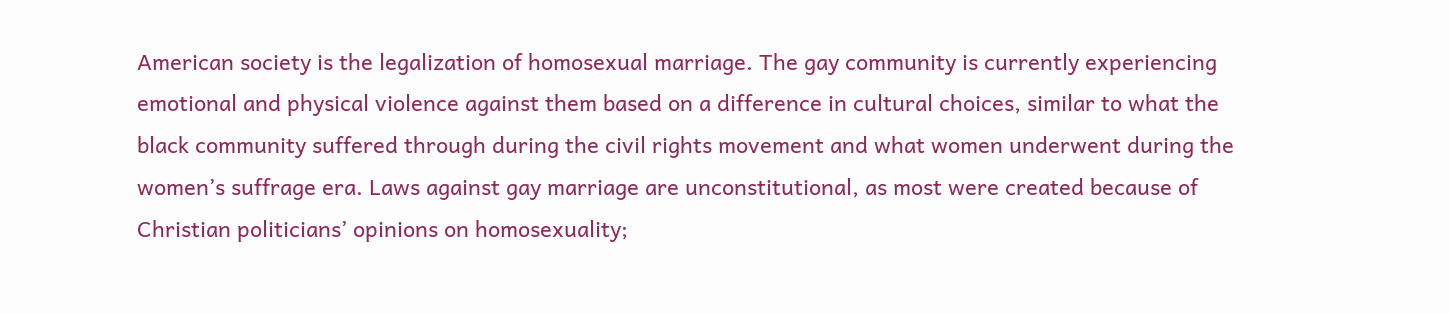American society is the legalization of homosexual marriage. The gay community is currently experiencing emotional and physical violence against them based on a difference in cultural choices, similar to what the black community suffered through during the civil rights movement and what women underwent during the women’s suffrage era. Laws against gay marriage are unconstitutional, as most were created because of Christian politicians’ opinions on homosexuality;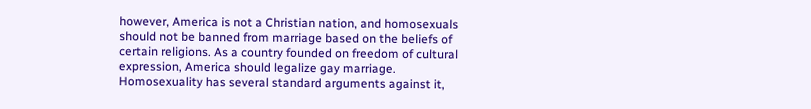however, America is not a Christian nation, and homosexuals should not be banned from marriage based on the beliefs of certain religions. As a country founded on freedom of cultural expression, America should legalize gay marriage.
Homosexuality has several standard arguments against it,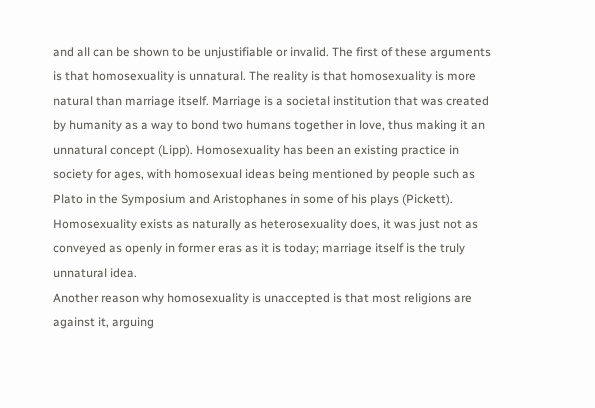and all can be shown to be unjustifiable or invalid. The first of these arguments is that homosexuality is unnatural. The reality is that homosexuality is more natural than marriage itself. Marriage is a societal institution that was created by humanity as a way to bond two humans together in love, thus making it an unnatural concept (Lipp). Homosexuality has been an existing practice in society for ages, with homosexual ideas being mentioned by people such as Plato in the Symposium and Aristophanes in some of his plays (Pickett). Homosexuality exists as naturally as heterosexuality does, it was just not as conveyed as openly in former eras as it is today; marriage itself is the truly unnatural idea.
Another reason why homosexuality is unaccepted is that most religions are against it, arguing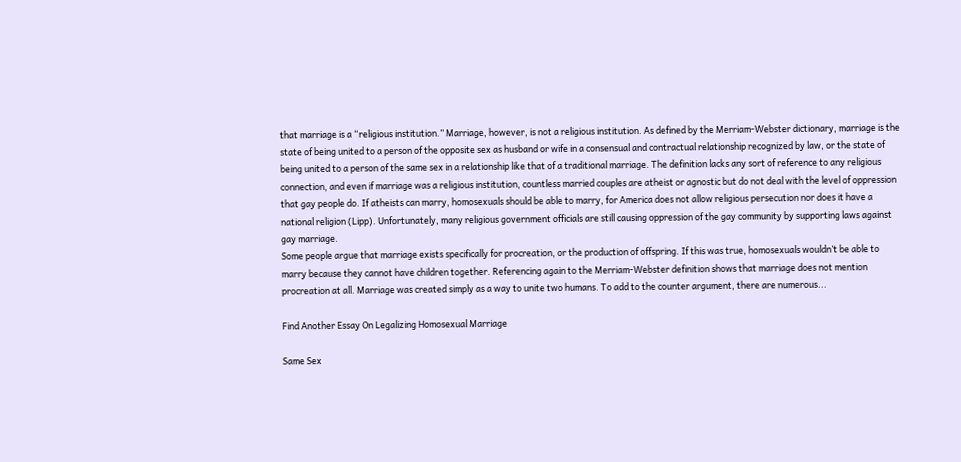that marriage is a “religious institution.” Marriage, however, is not a religious institution. As defined by the Merriam-Webster dictionary, marriage is the state of being united to a person of the opposite sex as husband or wife in a consensual and contractual relationship recognized by law, or the state of being united to a person of the same sex in a relationship like that of a traditional marriage. The definition lacks any sort of reference to any religious connection, and even if marriage was a religious institution, countless married couples are atheist or agnostic but do not deal with the level of oppression that gay people do. If atheists can marry, homosexuals should be able to marry, for America does not allow religious persecution nor does it have a national religion (Lipp). Unfortunately, many religious government officials are still causing oppression of the gay community by supporting laws against gay marriage.
Some people argue that marriage exists specifically for procreation, or the production of offspring. If this was true, homosexuals wouldn’t be able to marry because they cannot have children together. Referencing again to the Merriam-Webster definition shows that marriage does not mention procreation at all. Marriage was created simply as a way to unite two humans. To add to the counter argument, there are numerous...

Find Another Essay On Legalizing Homosexual Marriage

Same Sex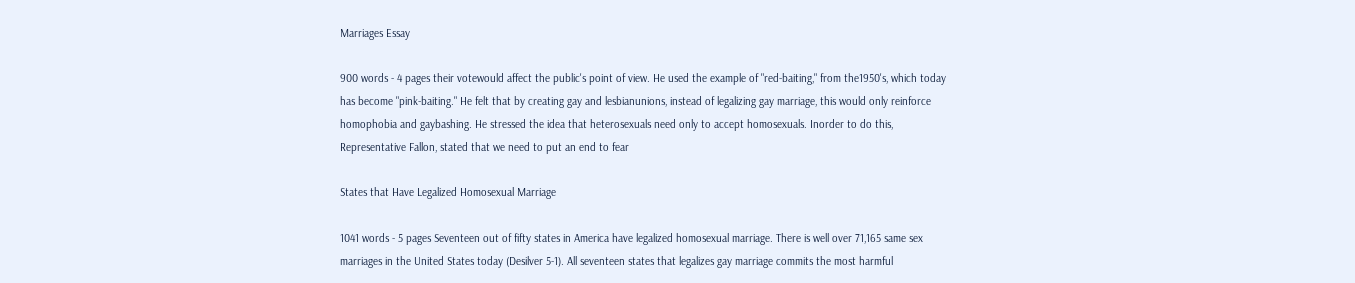Marriages Essay

900 words - 4 pages their votewould affect the public's point of view. He used the example of "red-baiting," from the1950's, which today has become "pink-baiting." He felt that by creating gay and lesbianunions, instead of legalizing gay marriage, this would only reinforce homophobia and gaybashing. He stressed the idea that heterosexuals need only to accept homosexuals. Inorder to do this, Representative Fallon, stated that we need to put an end to fear

States that Have Legalized Homosexual Marriage

1041 words - 5 pages Seventeen out of fifty states in America have legalized homosexual marriage. There is well over 71,165 same sex marriages in the United States today (Desilver 5-1). All seventeen states that legalizes gay marriage commits the most harmful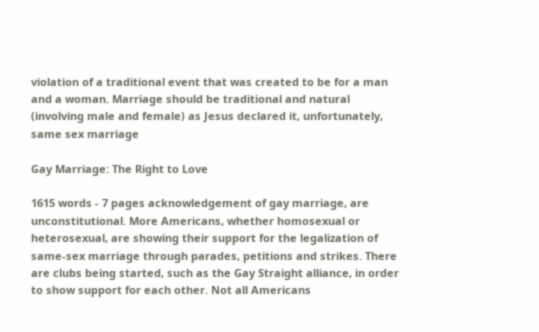violation of a traditional event that was created to be for a man and a woman. Marriage should be traditional and natural (involving male and female) as Jesus declared it, unfortunately, same sex marriage

Gay Marriage: The Right to Love

1615 words - 7 pages acknowledgement of gay marriage, are unconstitutional. More Americans, whether homosexual or heterosexual, are showing their support for the legalization of same-sex marriage through parades, petitions and strikes. There are clubs being started, such as the Gay Straight alliance, in order to show support for each other. Not all Americans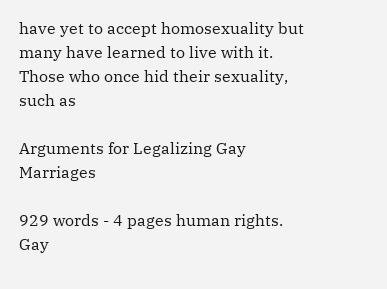have yet to accept homosexuality but many have learned to live with it. Those who once hid their sexuality, such as

Arguments for Legalizing Gay Marriages

929 words - 4 pages human rights. Gay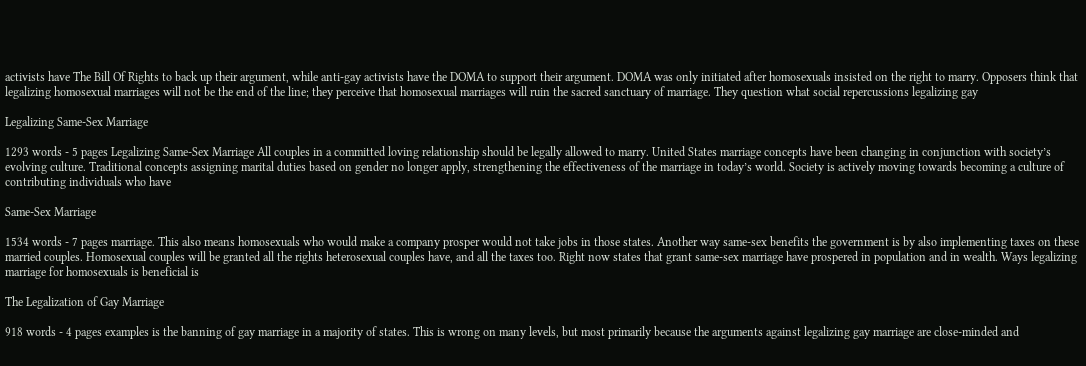activists have The Bill Of Rights to back up their argument, while anti-gay activists have the DOMA to support their argument. DOMA was only initiated after homosexuals insisted on the right to marry. Opposers think that legalizing homosexual marriages will not be the end of the line; they perceive that homosexual marriages will ruin the sacred sanctuary of marriage. They question what social repercussions legalizing gay

Legalizing Same-Sex Marriage

1293 words - 5 pages Legalizing Same-Sex Marriage All couples in a committed loving relationship should be legally allowed to marry. United States marriage concepts have been changing in conjunction with society’s evolving culture. Traditional concepts assigning marital duties based on gender no longer apply, strengthening the effectiveness of the marriage in today’s world. Society is actively moving towards becoming a culture of contributing individuals who have

Same-Sex Marriage

1534 words - 7 pages marriage. This also means homosexuals who would make a company prosper would not take jobs in those states. Another way same-sex benefits the government is by also implementing taxes on these married couples. Homosexual couples will be granted all the rights heterosexual couples have, and all the taxes too. Right now states that grant same-sex marriage have prospered in population and in wealth. Ways legalizing marriage for homosexuals is beneficial is

The Legalization of Gay Marriage

918 words - 4 pages examples is the banning of gay marriage in a majority of states. This is wrong on many levels, but most primarily because the arguments against legalizing gay marriage are close-minded and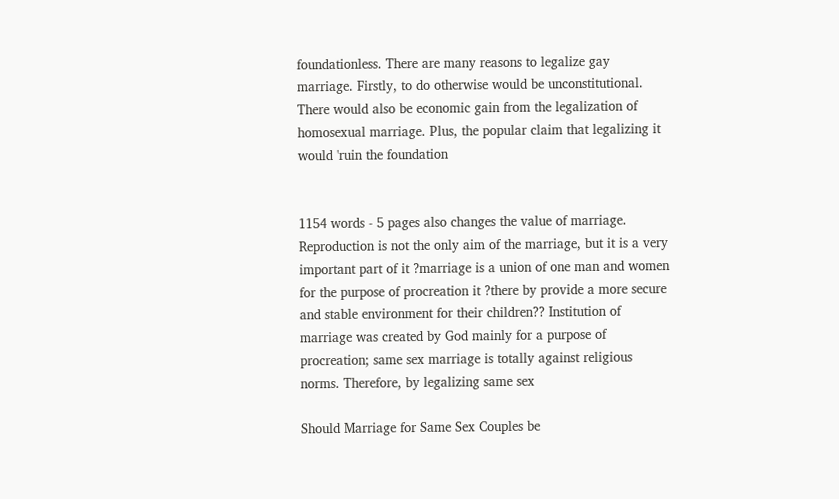foundationless. There are many reasons to legalize gay marriage. Firstly, to do otherwise would be unconstitutional. There would also be economic gain from the legalization of homosexual marriage. Plus, the popular claim that legalizing it would 'ruin the foundation


1154 words - 5 pages also changes the value of marriage. Reproduction is not the only aim of the marriage, but it is a very important part of it ?marriage is a union of one man and women for the purpose of procreation it ?there by provide a more secure and stable environment for their children?? Institution of marriage was created by God mainly for a purpose of procreation; same sex marriage is totally against religious norms. Therefore, by legalizing same sex

Should Marriage for Same Sex Couples be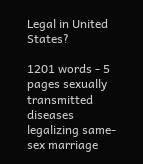Legal in United States?

1201 words - 5 pages sexually transmitted diseases legalizing same-sex marriage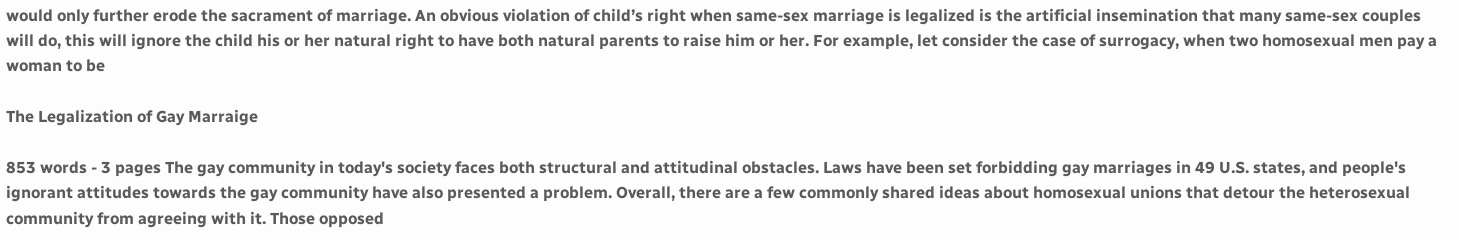would only further erode the sacrament of marriage. An obvious violation of child’s right when same-sex marriage is legalized is the artificial insemination that many same-sex couples will do, this will ignore the child his or her natural right to have both natural parents to raise him or her. For example, let consider the case of surrogacy, when two homosexual men pay a woman to be

The Legalization of Gay Marraige

853 words - 3 pages The gay community in today's society faces both structural and attitudinal obstacles. Laws have been set forbidding gay marriages in 49 U.S. states, and people's ignorant attitudes towards the gay community have also presented a problem. Overall, there are a few commonly shared ideas about homosexual unions that detour the heterosexual community from agreeing with it. Those opposed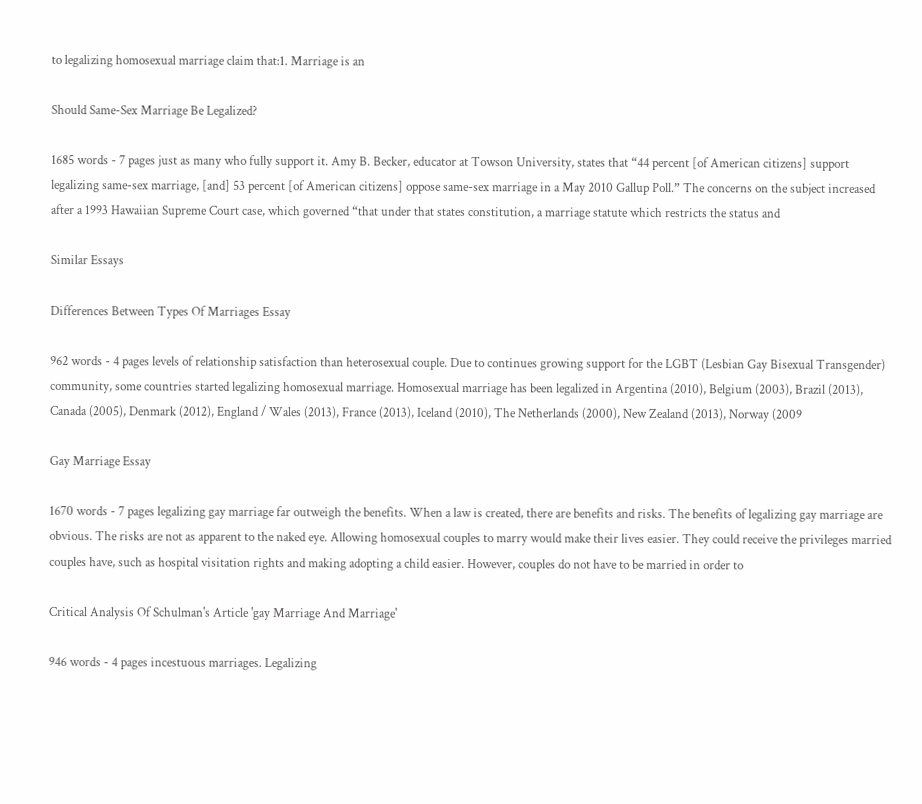to legalizing homosexual marriage claim that:1. Marriage is an

Should Same-Sex Marriage Be Legalized?

1685 words - 7 pages just as many who fully support it. Amy B. Becker, educator at Towson University, states that “44 percent [of American citizens] support legalizing same-sex marriage, [and] 53 percent [of American citizens] oppose same-sex marriage in a May 2010 Gallup Poll.” The concerns on the subject increased after a 1993 Hawaiian Supreme Court case, which governed “that under that states constitution, a marriage statute which restricts the status and

Similar Essays

Differences Between Types Of Marriages Essay

962 words - 4 pages levels of relationship satisfaction than heterosexual couple. Due to continues growing support for the LGBT (Lesbian Gay Bisexual Transgender) community, some countries started legalizing homosexual marriage. Homosexual marriage has been legalized in Argentina (2010), Belgium (2003), Brazil (2013), Canada (2005), Denmark (2012), England / Wales (2013), France (2013), Iceland (2010), The Netherlands (2000), New Zealand (2013), Norway (2009

Gay Marriage Essay

1670 words - 7 pages legalizing gay marriage far outweigh the benefits. When a law is created, there are benefits and risks. The benefits of legalizing gay marriage are obvious. The risks are not as apparent to the naked eye. Allowing homosexual couples to marry would make their lives easier. They could receive the privileges married couples have, such as hospital visitation rights and making adopting a child easier. However, couples do not have to be married in order to

Critical Analysis Of Schulman's Article 'gay Marriage And Marriage'

946 words - 4 pages incestuous marriages. Legalizing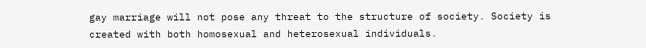gay marriage will not pose any threat to the structure of society. Society is created with both homosexual and heterosexual individuals.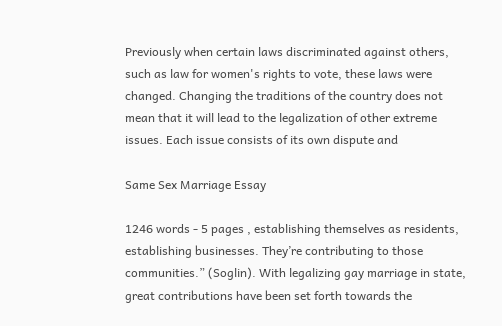Previously when certain laws discriminated against others, such as law for women's rights to vote, these laws were changed. Changing the traditions of the country does not mean that it will lead to the legalization of other extreme issues. Each issue consists of its own dispute and

Same Sex Marriage Essay

1246 words - 5 pages , establishing themselves as residents, establishing businesses. They’re contributing to those communities.” (Soglin). With legalizing gay marriage in state, great contributions have been set forth towards the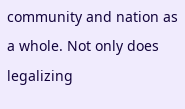community and nation as a whole. Not only does legalizing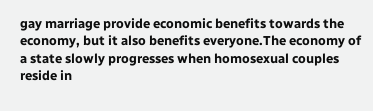gay marriage provide economic benefits towards the economy, but it also benefits everyone.The economy of a state slowly progresses when homosexual couples reside in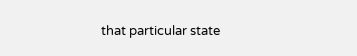that particular state